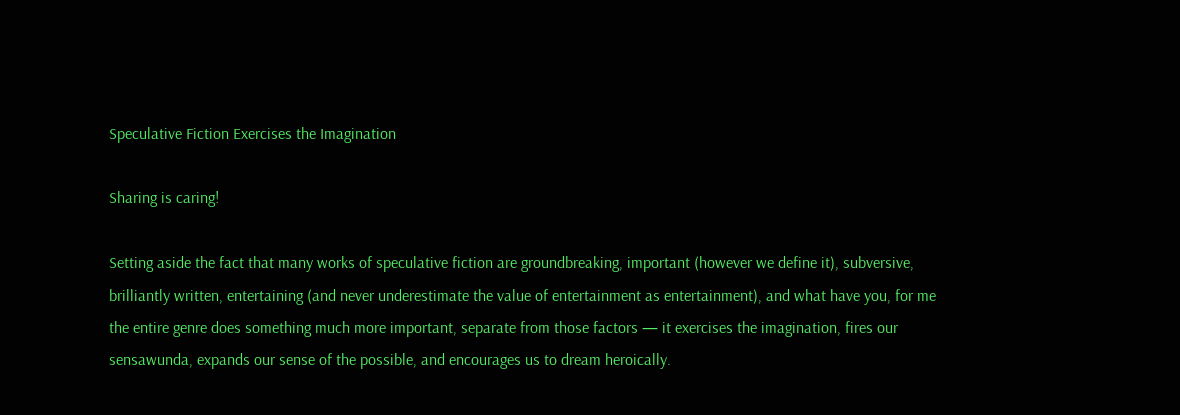Speculative Fiction Exercises the Imagination

Sharing is caring!

Setting aside the fact that many works of speculative fiction are groundbreaking, important (however we define it), subversive, brilliantly written, entertaining (and never underestimate the value of entertainment as entertainment), and what have you, for me the entire genre does something much more important, separate from those factors — it exercises the imagination, fires our sensawunda, expands our sense of the possible, and encourages us to dream heroically.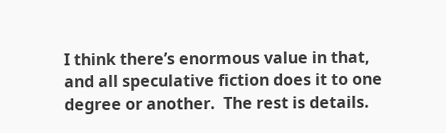I think there’s enormous value in that, and all speculative fiction does it to one degree or another.  The rest is details.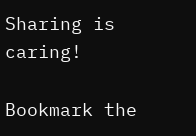Sharing is caring!

Bookmark the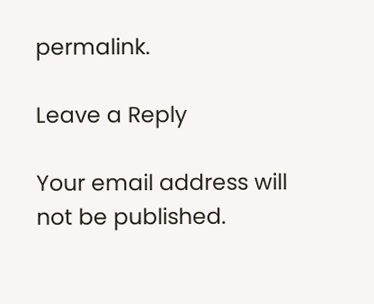permalink.

Leave a Reply

Your email address will not be published.